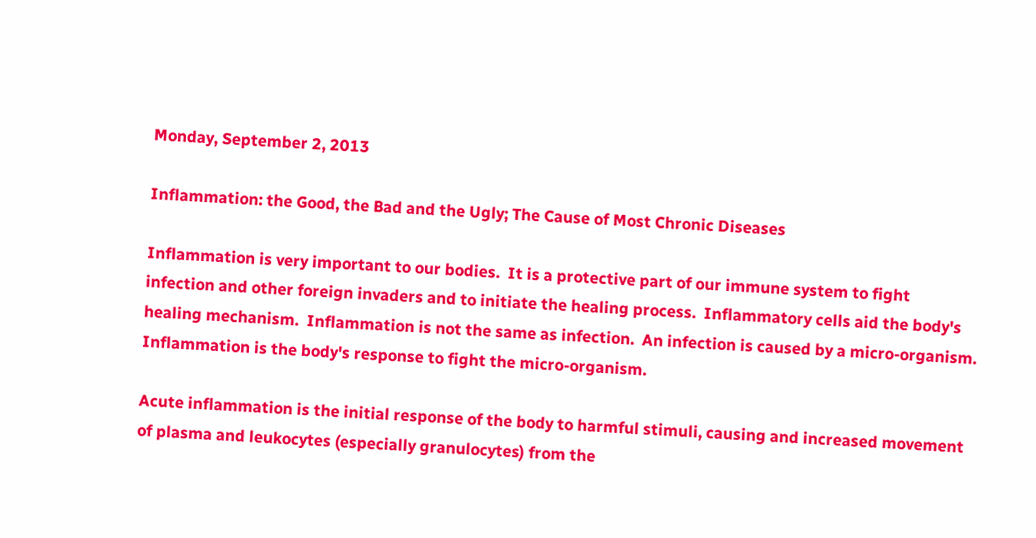Monday, September 2, 2013

Inflammation: the Good, the Bad and the Ugly; The Cause of Most Chronic Diseases

Inflammation is very important to our bodies.  It is a protective part of our immune system to fight infection and other foreign invaders and to initiate the healing process.  Inflammatory cells aid the body's healing mechanism.  Inflammation is not the same as infection.  An infection is caused by a micro-organism. Inflammation is the body's response to fight the micro-organism.

Acute inflammation is the initial response of the body to harmful stimuli, causing and increased movement of plasma and leukocytes (especially granulocytes) from the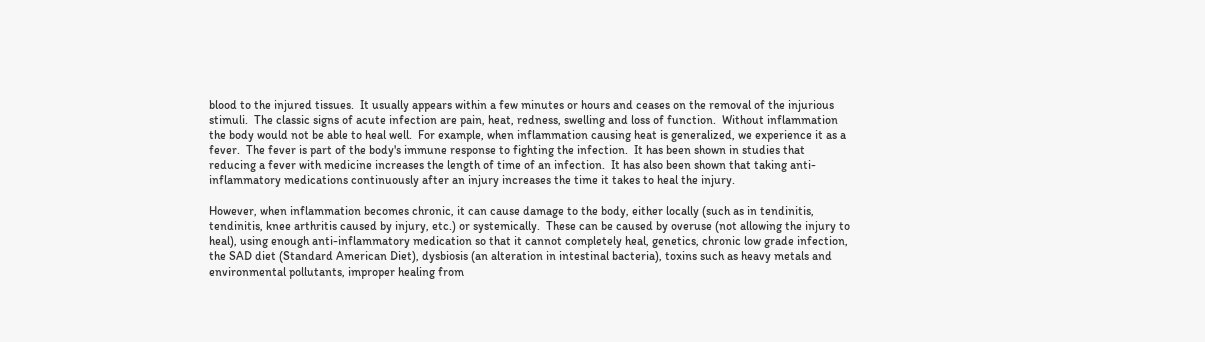blood to the injured tissues.  It usually appears within a few minutes or hours and ceases on the removal of the injurious stimuli.  The classic signs of acute infection are pain, heat, redness, swelling and loss of function.  Without inflammation the body would not be able to heal well.  For example, when inflammation causing heat is generalized, we experience it as a fever.  The fever is part of the body's immune response to fighting the infection.  It has been shown in studies that reducing a fever with medicine increases the length of time of an infection.  It has also been shown that taking anti-inflammatory medications continuously after an injury increases the time it takes to heal the injury.

However, when inflammation becomes chronic, it can cause damage to the body, either locally (such as in tendinitis, tendinitis, knee arthritis caused by injury, etc.) or systemically.  These can be caused by overuse (not allowing the injury to heal), using enough anti-inflammatory medication so that it cannot completely heal, genetics, chronic low grade infection, the SAD diet (Standard American Diet), dysbiosis (an alteration in intestinal bacteria), toxins such as heavy metals and environmental pollutants, improper healing from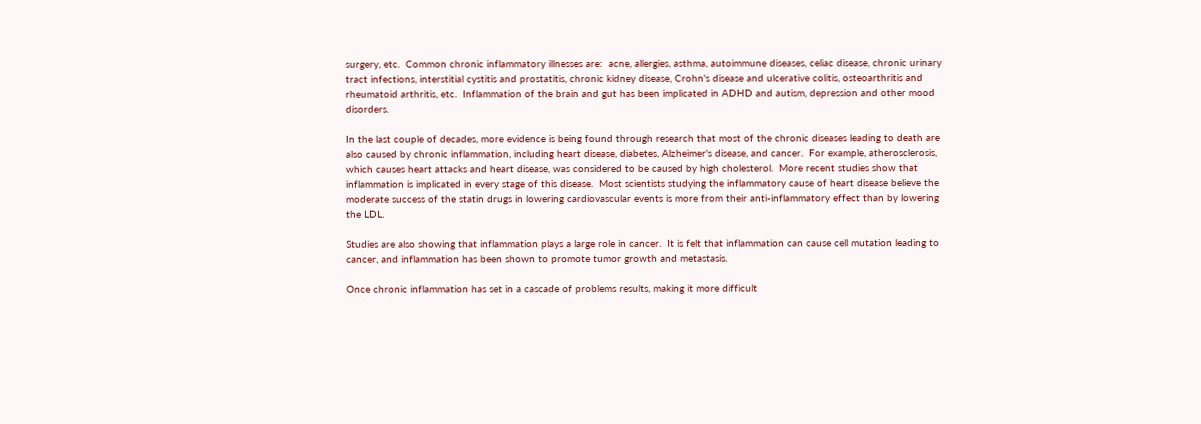surgery, etc.  Common chronic inflammatory illnesses are:  acne, allergies, asthma, autoimmune diseases, celiac disease, chronic urinary tract infections, interstitial cystitis and prostatitis, chronic kidney disease, Crohn's disease and ulcerative colitis, osteoarthritis and rheumatoid arthritis, etc.  Inflammation of the brain and gut has been implicated in ADHD and autism, depression and other mood disorders.

In the last couple of decades, more evidence is being found through research that most of the chronic diseases leading to death are also caused by chronic inflammation, including heart disease, diabetes, Alzheimer's disease, and cancer.  For example, atherosclerosis, which causes heart attacks and heart disease, was considered to be caused by high cholesterol.  More recent studies show that inflammation is implicated in every stage of this disease.  Most scientists studying the inflammatory cause of heart disease believe the moderate success of the statin drugs in lowering cardiovascular events is more from their anti-inflammatory effect than by lowering the LDL.

Studies are also showing that inflammation plays a large role in cancer.  It is felt that inflammation can cause cell mutation leading to cancer, and inflammation has been shown to promote tumor growth and metastasis.

Once chronic inflammation has set in a cascade of problems results, making it more difficult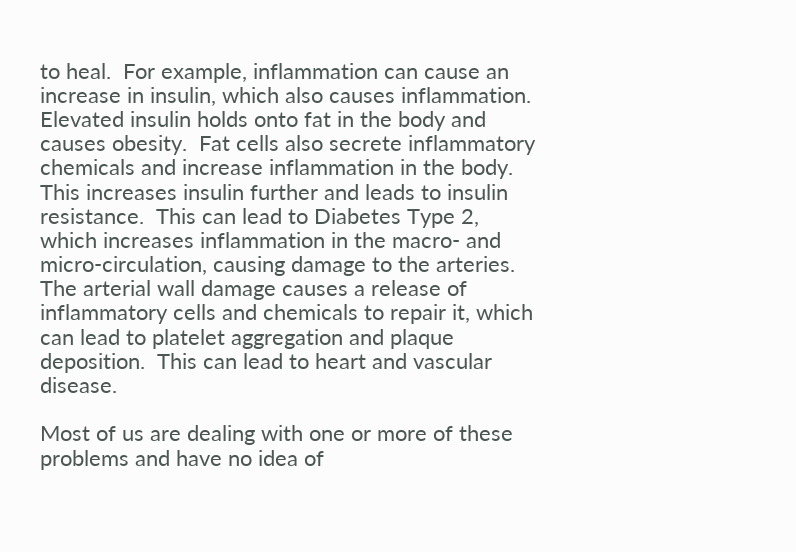to heal.  For example, inflammation can cause an increase in insulin, which also causes inflammation.  Elevated insulin holds onto fat in the body and causes obesity.  Fat cells also secrete inflammatory chemicals and increase inflammation in the body.  This increases insulin further and leads to insulin resistance.  This can lead to Diabetes Type 2, which increases inflammation in the macro- and micro-circulation, causing damage to the arteries.  The arterial wall damage causes a release of inflammatory cells and chemicals to repair it, which can lead to platelet aggregation and plaque deposition.  This can lead to heart and vascular disease.

Most of us are dealing with one or more of these problems and have no idea of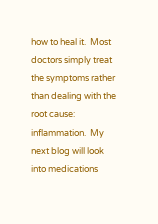how to heal it.  Most doctors simply treat the symptoms rather than dealing with the root cause:  inflammation.  My next blog will look into medications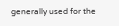generally used for the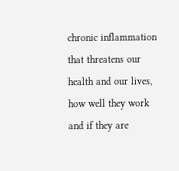chronic inflammation that threatens our health and our lives, how well they work and if they are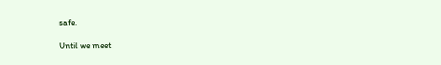safe.

Until we meet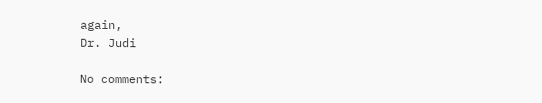again,
Dr. Judi

No comments: